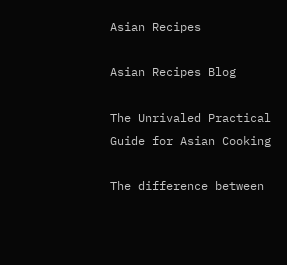Asian Recipes

Asian Recipes Blog

The Unrivaled Practical Guide for Asian Cooking

The difference between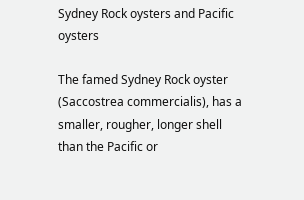Sydney Rock oysters and Pacific oysters

The famed Sydney Rock oyster (Saccostrea commercialis), has a smaller, rougher, longer shell than the Pacific or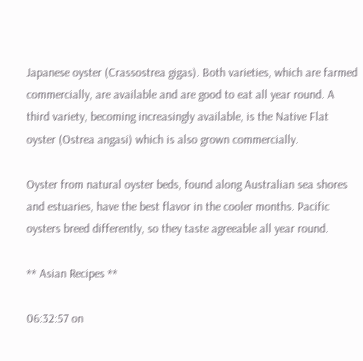Japanese oyster (Crassostrea gigas). Both varieties, which are farmed commercially, are available and are good to eat all year round. A third variety, becoming increasingly available, is the Native Flat oyster (Ostrea angasi) which is also grown commercially.

Oyster from natural oyster beds, found along Australian sea shores and estuaries, have the best flavor in the cooler months. Pacific oysters breed differently, so they taste agreeable all year round.

** Asian Recipes **

06:32:57 on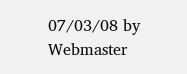07/03/08 by Webmaster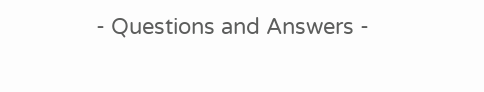- Questions and Answers -